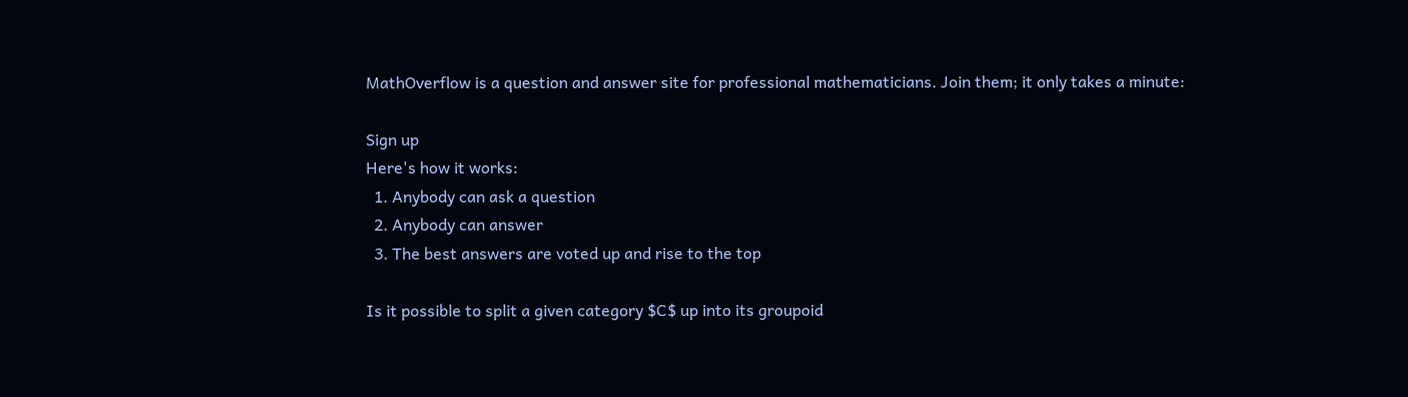MathOverflow is a question and answer site for professional mathematicians. Join them; it only takes a minute:

Sign up
Here's how it works:
  1. Anybody can ask a question
  2. Anybody can answer
  3. The best answers are voted up and rise to the top

Is it possible to split a given category $C$ up into its groupoid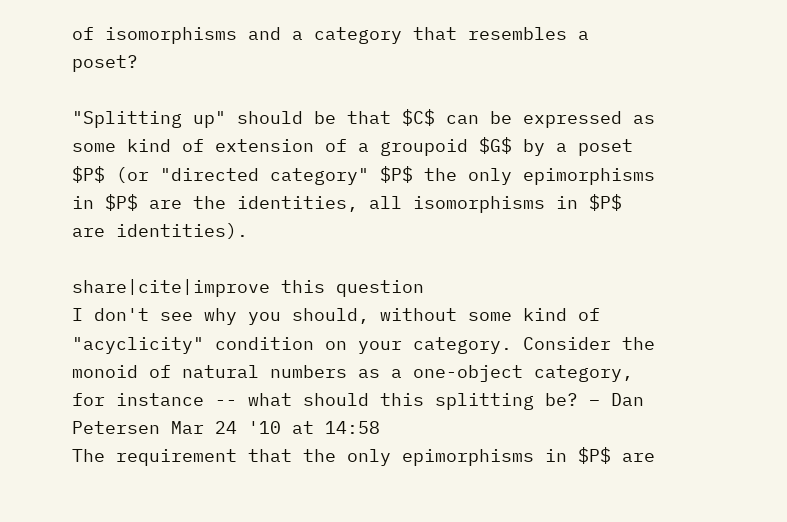of isomorphisms and a category that resembles a poset?

"Splitting up" should be that $C$ can be expressed as some kind of extension of a groupoid $G$ by a poset $P$ (or "directed category" $P$ the only epimorphisms in $P$ are the identities, all isomorphisms in $P$ are identities).

share|cite|improve this question
I don't see why you should, without some kind of "acyclicity" condition on your category. Consider the monoid of natural numbers as a one-object category, for instance -- what should this splitting be? – Dan Petersen Mar 24 '10 at 14:58
The requirement that the only epimorphisms in $P$ are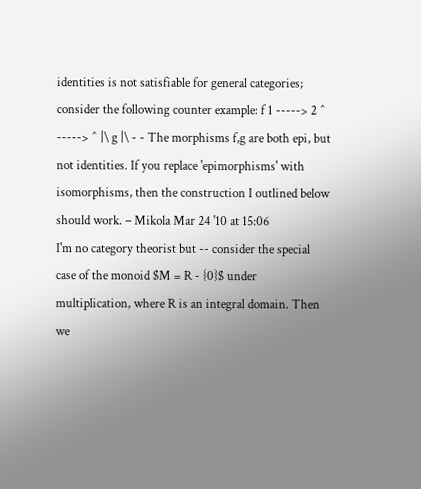identities is not satisfiable for general categories; consider the following counter example: f 1 -----> 2 ^ -----> ^ |\ g |\ - - The morphisms f,g are both epi, but not identities. If you replace 'epimorphisms' with isomorphisms, then the construction I outlined below should work. – Mikola Mar 24 '10 at 15:06
I'm no category theorist but -- consider the special case of the monoid $M = R - {0}$ under multiplication, where R is an integral domain. Then we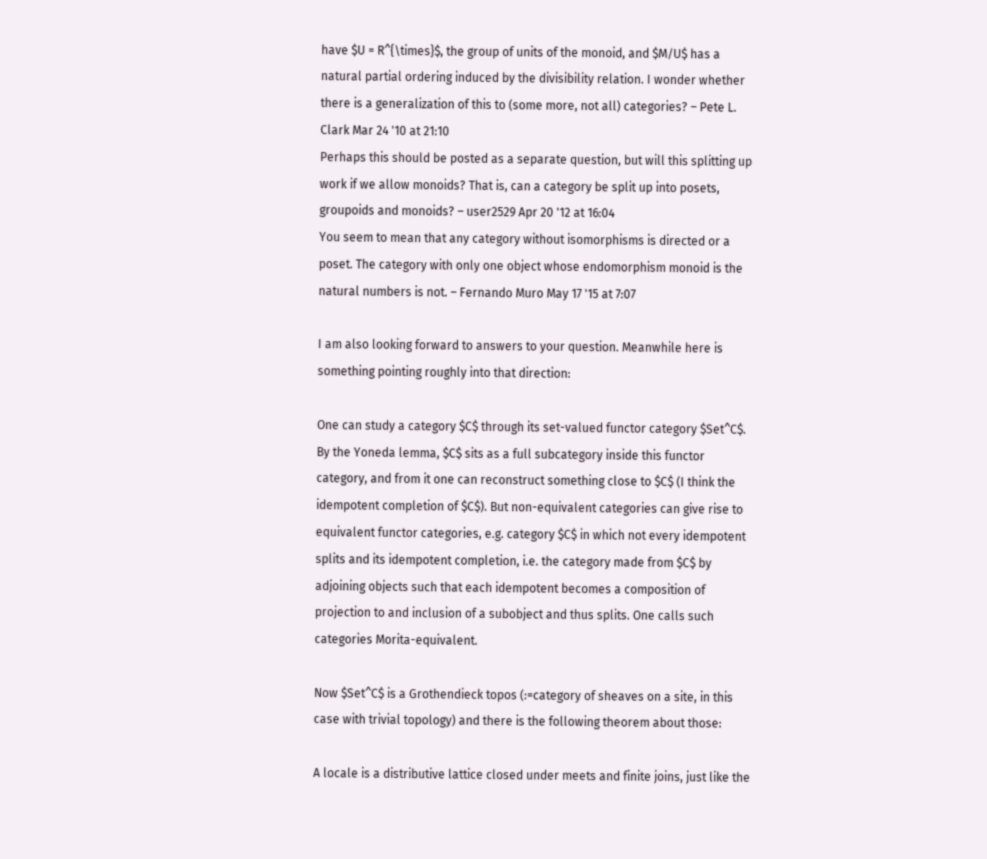have $U = R^{\times}$, the group of units of the monoid, and $M/U$ has a natural partial ordering induced by the divisibility relation. I wonder whether there is a generalization of this to (some more, not all) categories? – Pete L. Clark Mar 24 '10 at 21:10
Perhaps this should be posted as a separate question, but will this splitting up work if we allow monoids? That is, can a category be split up into posets, groupoids and monoids? – user2529 Apr 20 '12 at 16:04
You seem to mean that any category without isomorphisms is directed or a poset. The category with only one object whose endomorphism monoid is the natural numbers is not. – Fernando Muro May 17 '15 at 7:07

I am also looking forward to answers to your question. Meanwhile here is something pointing roughly into that direction:

One can study a category $C$ through its set-valued functor category $Set^C$. By the Yoneda lemma, $C$ sits as a full subcategory inside this functor category, and from it one can reconstruct something close to $C$ (I think the idempotent completion of $C$). But non-equivalent categories can give rise to equivalent functor categories, e.g. category $C$ in which not every idempotent splits and its idempotent completion, i.e. the category made from $C$ by adjoining objects such that each idempotent becomes a composition of projection to and inclusion of a subobject and thus splits. One calls such categories Morita-equivalent.

Now $Set^C$ is a Grothendieck topos (:=category of sheaves on a site, in this case with trivial topology) and there is the following theorem about those:

A locale is a distributive lattice closed under meets and finite joins, just like the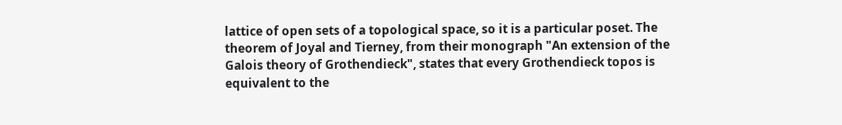lattice of open sets of a topological space, so it is a particular poset. The theorem of Joyal and Tierney, from their monograph "An extension of the Galois theory of Grothendieck", states that every Grothendieck topos is equivalent to the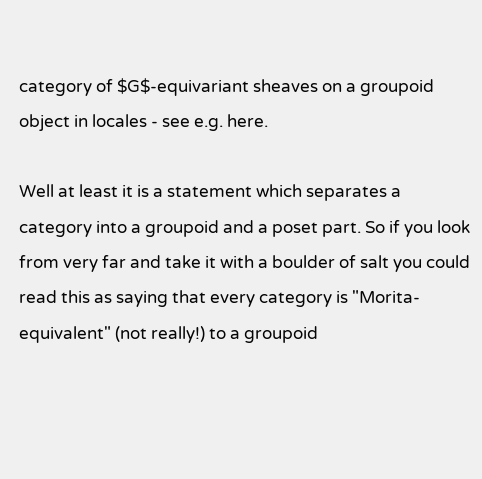category of $G$-equivariant sheaves on a groupoid object in locales - see e.g. here.

Well at least it is a statement which separates a category into a groupoid and a poset part. So if you look from very far and take it with a boulder of salt you could read this as saying that every category is "Morita-equivalent" (not really!) to a groupoid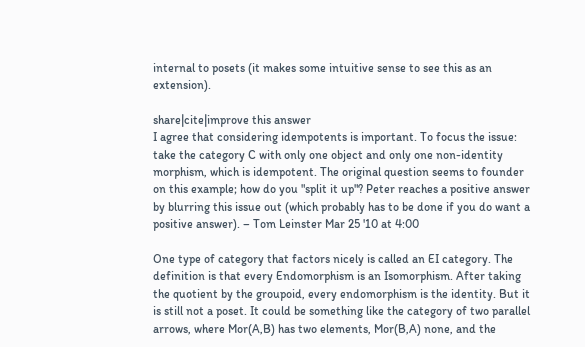internal to posets (it makes some intuitive sense to see this as an extension).

share|cite|improve this answer
I agree that considering idempotents is important. To focus the issue: take the category C with only one object and only one non-identity morphism, which is idempotent. The original question seems to founder on this example; how do you "split it up"? Peter reaches a positive answer by blurring this issue out (which probably has to be done if you do want a positive answer). – Tom Leinster Mar 25 '10 at 4:00

One type of category that factors nicely is called an EI category. The definition is that every Endomorphism is an Isomorphism. After taking the quotient by the groupoid, every endomorphism is the identity. But it is still not a poset. It could be something like the category of two parallel arrows, where Mor(A,B) has two elements, Mor(B,A) none, and the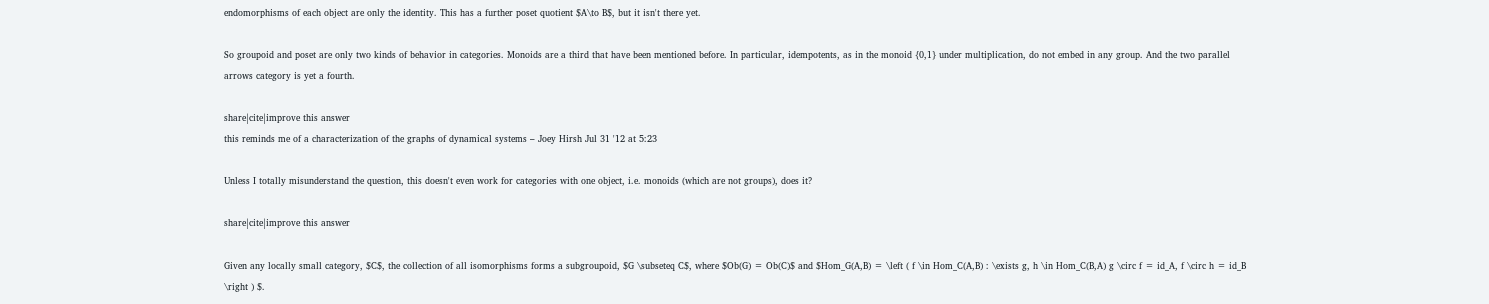endomorphisms of each object are only the identity. This has a further poset quotient $A\to B$, but it isn't there yet.

So groupoid and poset are only two kinds of behavior in categories. Monoids are a third that have been mentioned before. In particular, idempotents, as in the monoid {0,1} under multiplication, do not embed in any group. And the two parallel arrows category is yet a fourth.

share|cite|improve this answer
this reminds me of a characterization of the graphs of dynamical systems – Joey Hirsh Jul 31 '12 at 5:23

Unless I totally misunderstand the question, this doesn't even work for categories with one object, i.e. monoids (which are not groups), does it?

share|cite|improve this answer

Given any locally small category, $C$, the collection of all isomorphisms forms a subgroupoid, $G \subseteq C$, where $Ob(G) = Ob(C)$ and $Hom_G(A,B) = \left ( f \in Hom_C(A,B) : \exists g, h \in Hom_C(B,A) g \circ f = id_A, f \circ h = id_B \right ) $.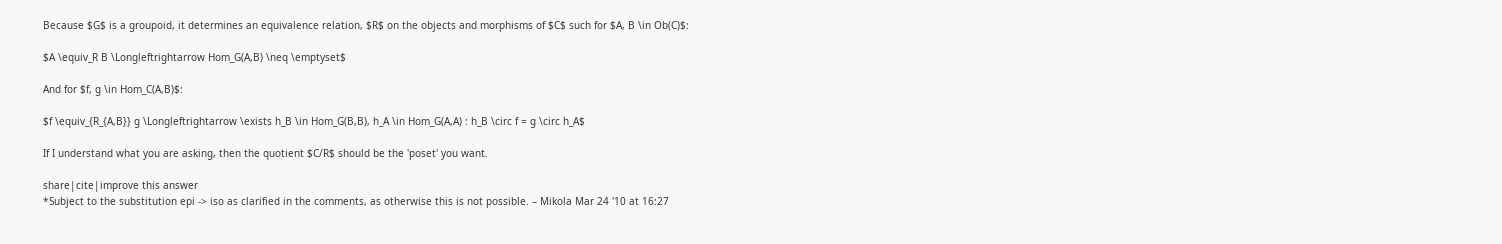Because $G$ is a groupoid, it determines an equivalence relation, $R$ on the objects and morphisms of $C$ such for $A, B \in Ob(C)$:

$A \equiv_R B \Longleftrightarrow Hom_G(A,B) \neq \emptyset$

And for $f, g \in Hom_C(A,B)$:

$f \equiv_{R_{A,B}} g \Longleftrightarrow \exists h_B \in Hom_G(B,B), h_A \in Hom_G(A,A) : h_B \circ f = g \circ h_A$

If I understand what you are asking, then the quotient $C/R$ should be the 'poset' you want.

share|cite|improve this answer
*Subject to the substitution epi -> iso as clarified in the comments, as otherwise this is not possible. – Mikola Mar 24 '10 at 16:27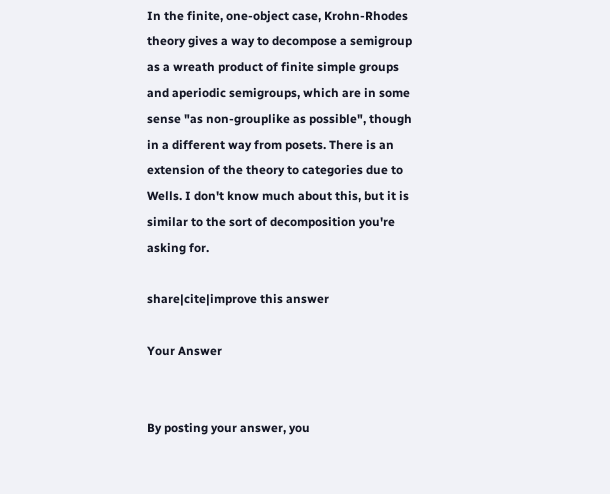In the finite, one-object case, Krohn-Rhodes theory gives a way to decompose a semigroup as a wreath product of finite simple groups and aperiodic semigroups, which are in some sense "as non-grouplike as possible", though in a different way from posets. There is an extension of the theory to categories due to Wells. I don't know much about this, but it is similar to the sort of decomposition you're asking for.

share|cite|improve this answer

Your Answer


By posting your answer, you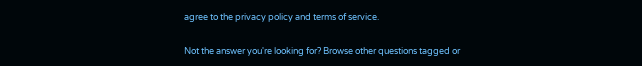agree to the privacy policy and terms of service.

Not the answer you're looking for? Browse other questions tagged or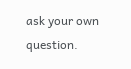ask your own question.